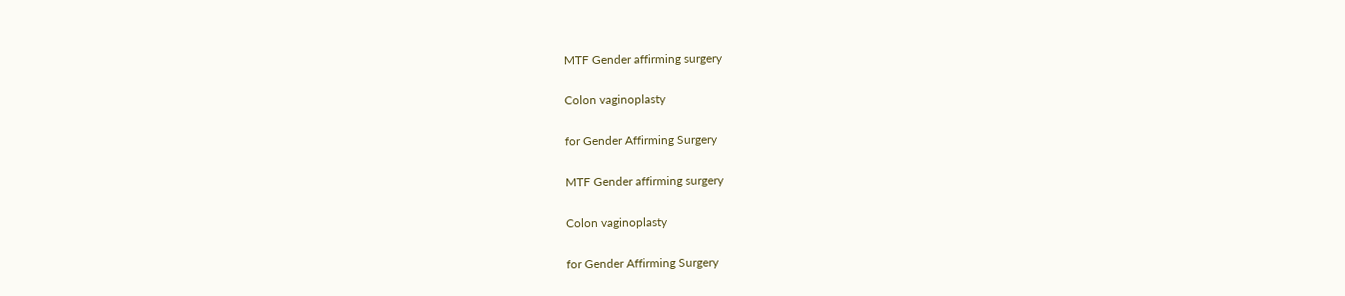MTF Gender affirming surgery

Colon vaginoplasty

for Gender Affirming Surgery

MTF Gender affirming surgery

Colon vaginoplasty

for Gender Affirming Surgery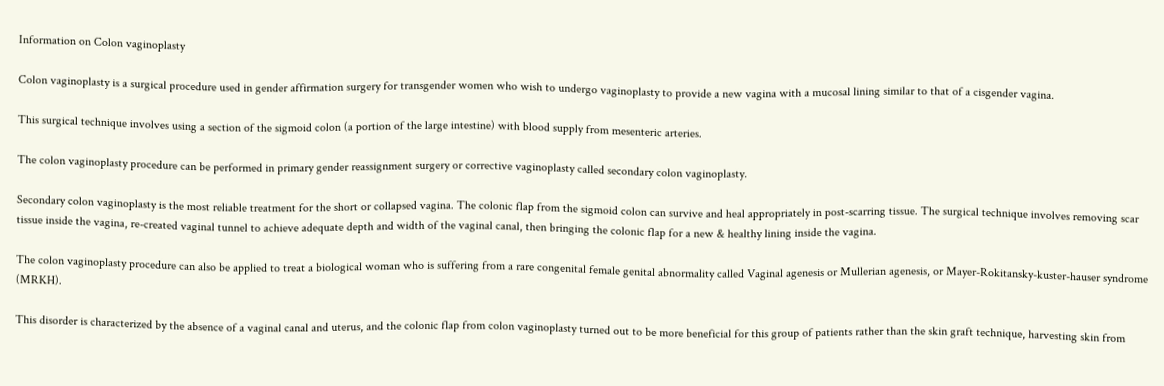Information on Colon vaginoplasty

Colon vaginoplasty is a surgical procedure used in gender affirmation surgery for transgender women who wish to undergo vaginoplasty to provide a new vagina with a mucosal lining similar to that of a cisgender vagina.

This surgical technique involves using a section of the sigmoid colon (a portion of the large intestine) with blood supply from mesenteric arteries.

The colon vaginoplasty procedure can be performed in primary gender reassignment surgery or corrective vaginoplasty called secondary colon vaginoplasty.

Secondary colon vaginoplasty is the most reliable treatment for the short or collapsed vagina. The colonic flap from the sigmoid colon can survive and heal appropriately in post-scarring tissue. The surgical technique involves removing scar tissue inside the vagina, re-created vaginal tunnel to achieve adequate depth and width of the vaginal canal, then bringing the colonic flap for a new & healthy lining inside the vagina.

The colon vaginoplasty procedure can also be applied to treat a biological woman who is suffering from a rare congenital female genital abnormality called Vaginal agenesis or Mullerian agenesis, or Mayer-Rokitansky-kuster-hauser syndrome (MRKH).

This disorder is characterized by the absence of a vaginal canal and uterus, and the colonic flap from colon vaginoplasty turned out to be more beneficial for this group of patients rather than the skin graft technique, harvesting skin from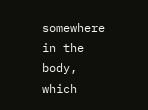somewhere in the body, which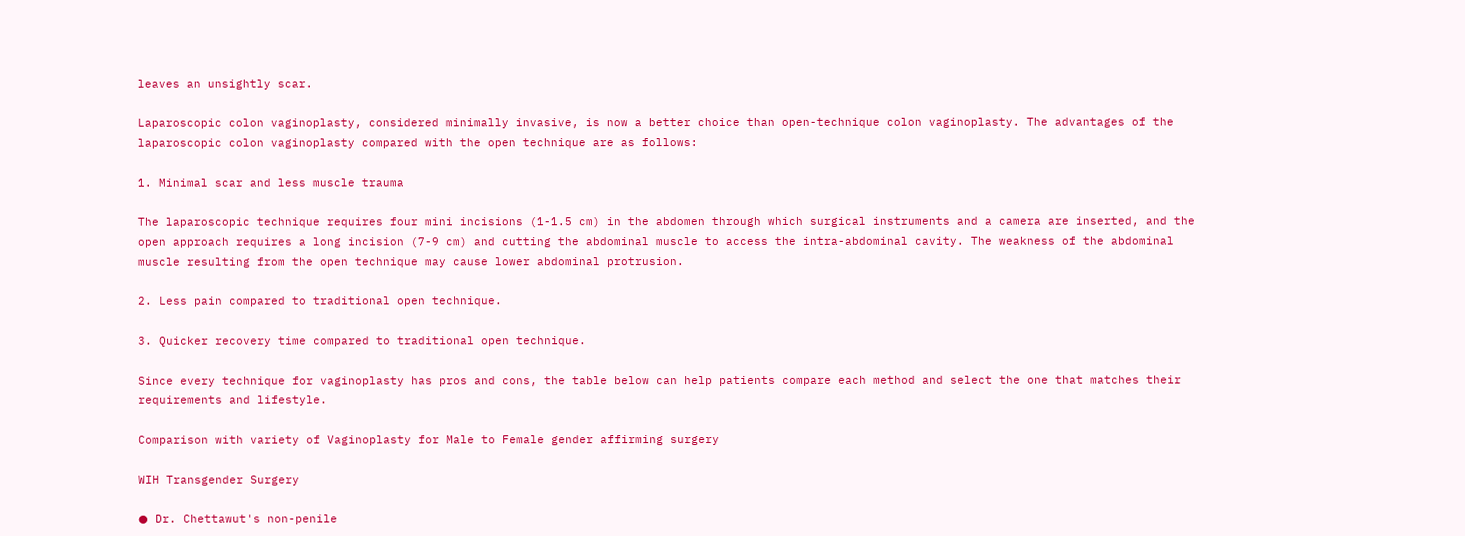leaves an unsightly scar.

Laparoscopic colon vaginoplasty, considered minimally invasive, is now a better choice than open-technique colon vaginoplasty. The advantages of the laparoscopic colon vaginoplasty compared with the open technique are as follows:

1. Minimal scar and less muscle trauma

The laparoscopic technique requires four mini incisions (1-1.5 cm) in the abdomen through which surgical instruments and a camera are inserted, and the open approach requires a long incision (7-9 cm) and cutting the abdominal muscle to access the intra-abdominal cavity. The weakness of the abdominal muscle resulting from the open technique may cause lower abdominal protrusion.

2. Less pain compared to traditional open technique.

3. Quicker recovery time compared to traditional open technique.

Since every technique for vaginoplasty has pros and cons, the table below can help patients compare each method and select the one that matches their requirements and lifestyle.

Comparison with variety of Vaginoplasty for Male to Female gender affirming surgery

WIH Transgender Surgery

● Dr. Chettawut's non-penile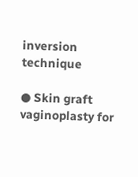inversion technique

● Skin graft vaginoplasty for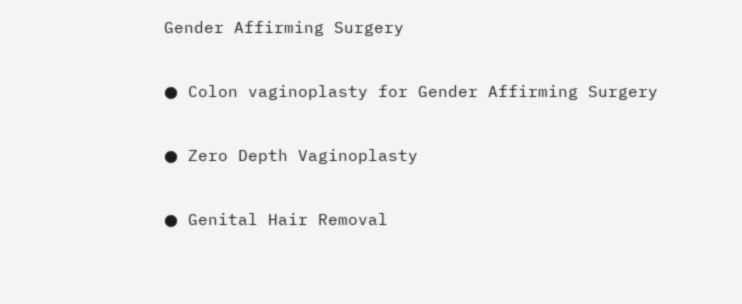Gender Affirming Surgery

● Colon vaginoplasty for Gender Affirming Surgery

● Zero Depth Vaginoplasty

● Genital Hair Removal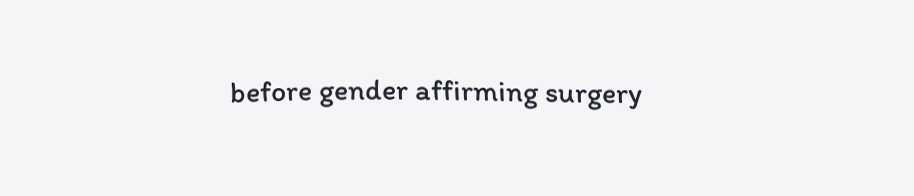before gender affirming surgery